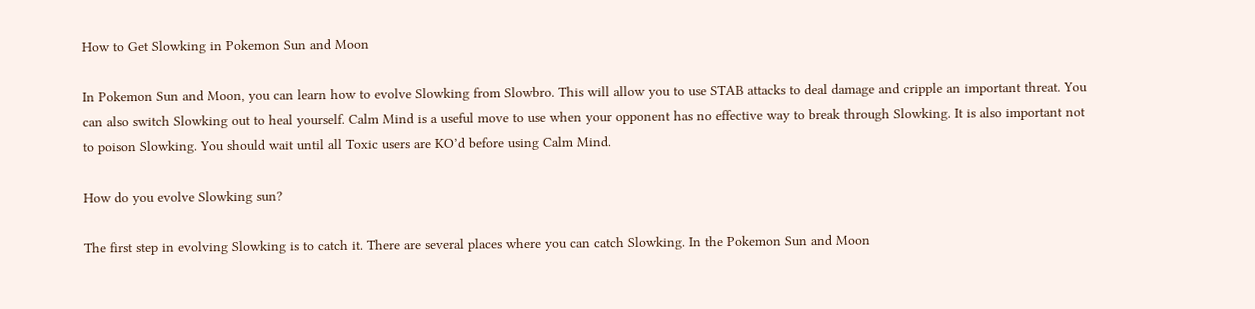How to Get Slowking in Pokemon Sun and Moon

In Pokemon Sun and Moon, you can learn how to evolve Slowking from Slowbro. This will allow you to use STAB attacks to deal damage and cripple an important threat. You can also switch Slowking out to heal yourself. Calm Mind is a useful move to use when your opponent has no effective way to break through Slowking. It is also important not to poison Slowking. You should wait until all Toxic users are KO’d before using Calm Mind.

How do you evolve Slowking sun?

The first step in evolving Slowking is to catch it. There are several places where you can catch Slowking. In the Pokemon Sun and Moon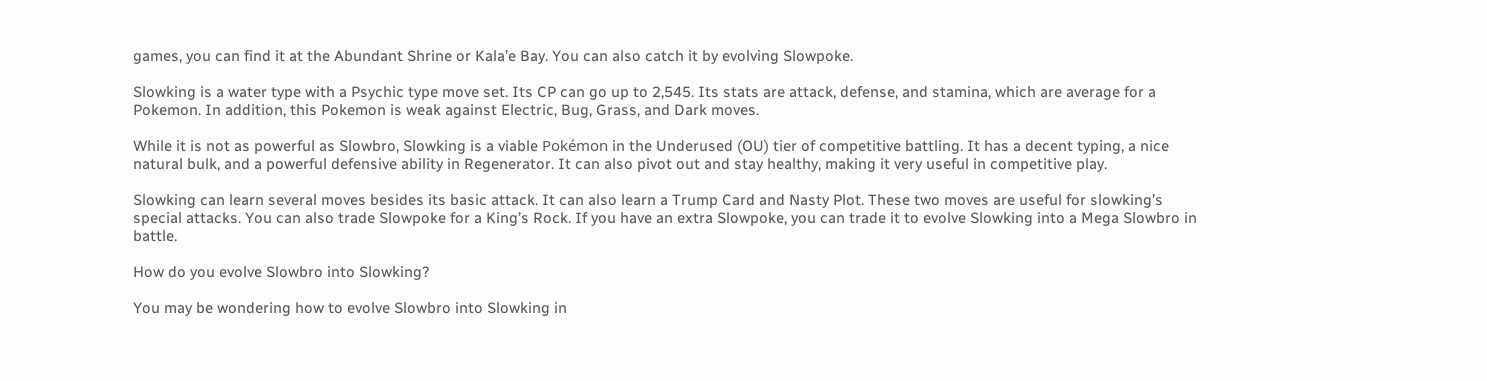games, you can find it at the Abundant Shrine or Kala’e Bay. You can also catch it by evolving Slowpoke.

Slowking is a water type with a Psychic type move set. Its CP can go up to 2,545. Its stats are attack, defense, and stamina, which are average for a Pokemon. In addition, this Pokemon is weak against Electric, Bug, Grass, and Dark moves.

While it is not as powerful as Slowbro, Slowking is a viable Pokémon in the Underused (OU) tier of competitive battling. It has a decent typing, a nice natural bulk, and a powerful defensive ability in Regenerator. It can also pivot out and stay healthy, making it very useful in competitive play.

Slowking can learn several moves besides its basic attack. It can also learn a Trump Card and Nasty Plot. These two moves are useful for slowking’s special attacks. You can also trade Slowpoke for a King’s Rock. If you have an extra Slowpoke, you can trade it to evolve Slowking into a Mega Slowbro in battle.

How do you evolve Slowbro into Slowking?

You may be wondering how to evolve Slowbro into Slowking in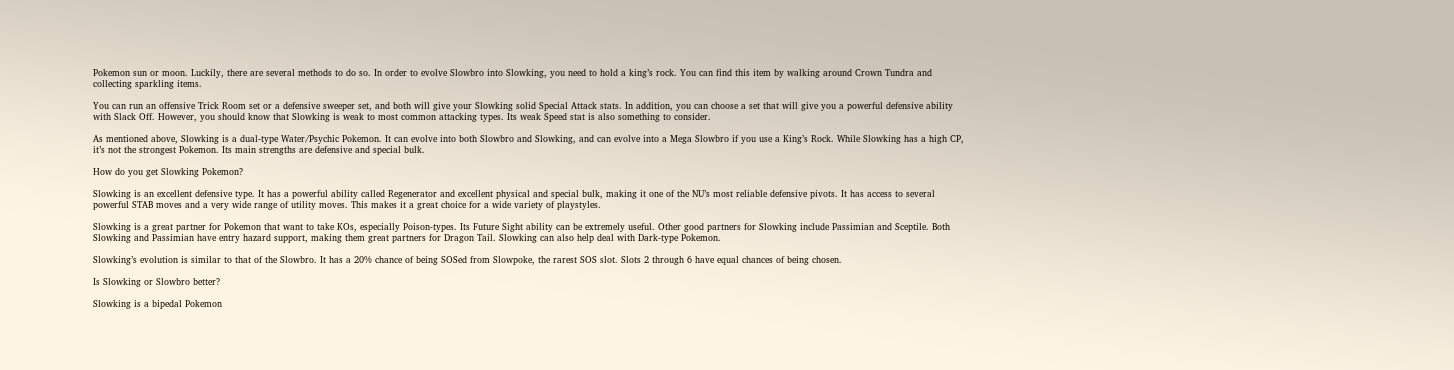Pokemon sun or moon. Luckily, there are several methods to do so. In order to evolve Slowbro into Slowking, you need to hold a king’s rock. You can find this item by walking around Crown Tundra and collecting sparkling items.

You can run an offensive Trick Room set or a defensive sweeper set, and both will give your Slowking solid Special Attack stats. In addition, you can choose a set that will give you a powerful defensive ability with Slack Off. However, you should know that Slowking is weak to most common attacking types. Its weak Speed stat is also something to consider.

As mentioned above, Slowking is a dual-type Water/Psychic Pokemon. It can evolve into both Slowbro and Slowking, and can evolve into a Mega Slowbro if you use a King’s Rock. While Slowking has a high CP, it’s not the strongest Pokemon. Its main strengths are defensive and special bulk.

How do you get Slowking Pokemon?

Slowking is an excellent defensive type. It has a powerful ability called Regenerator and excellent physical and special bulk, making it one of the NU’s most reliable defensive pivots. It has access to several powerful STAB moves and a very wide range of utility moves. This makes it a great choice for a wide variety of playstyles.

Slowking is a great partner for Pokemon that want to take KOs, especially Poison-types. Its Future Sight ability can be extremely useful. Other good partners for Slowking include Passimian and Sceptile. Both Slowking and Passimian have entry hazard support, making them great partners for Dragon Tail. Slowking can also help deal with Dark-type Pokemon.

Slowking’s evolution is similar to that of the Slowbro. It has a 20% chance of being SOSed from Slowpoke, the rarest SOS slot. Slots 2 through 6 have equal chances of being chosen.

Is Slowking or Slowbro better?

Slowking is a bipedal Pokemon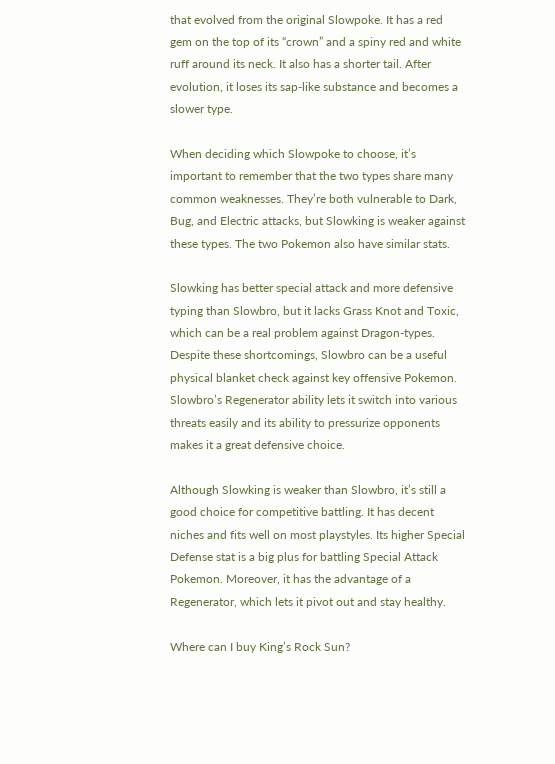that evolved from the original Slowpoke. It has a red gem on the top of its “crown” and a spiny red and white ruff around its neck. It also has a shorter tail. After evolution, it loses its sap-like substance and becomes a slower type.

When deciding which Slowpoke to choose, it’s important to remember that the two types share many common weaknesses. They’re both vulnerable to Dark, Bug, and Electric attacks, but Slowking is weaker against these types. The two Pokemon also have similar stats.

Slowking has better special attack and more defensive typing than Slowbro, but it lacks Grass Knot and Toxic, which can be a real problem against Dragon-types. Despite these shortcomings, Slowbro can be a useful physical blanket check against key offensive Pokemon. Slowbro’s Regenerator ability lets it switch into various threats easily and its ability to pressurize opponents makes it a great defensive choice.

Although Slowking is weaker than Slowbro, it’s still a good choice for competitive battling. It has decent niches and fits well on most playstyles. Its higher Special Defense stat is a big plus for battling Special Attack Pokemon. Moreover, it has the advantage of a Regenerator, which lets it pivot out and stay healthy.

Where can I buy King’s Rock Sun?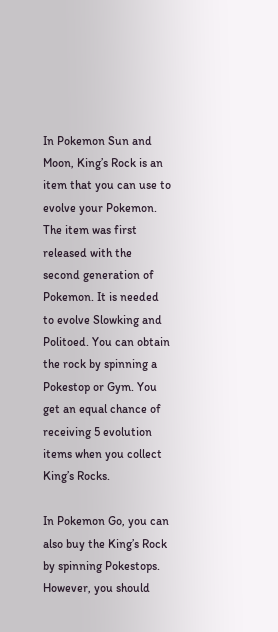In Pokemon Sun and Moon, King’s Rock is an item that you can use to evolve your Pokemon. The item was first released with the second generation of Pokemon. It is needed to evolve Slowking and Politoed. You can obtain the rock by spinning a Pokestop or Gym. You get an equal chance of receiving 5 evolution items when you collect King’s Rocks.

In Pokemon Go, you can also buy the King’s Rock by spinning Pokestops. However, you should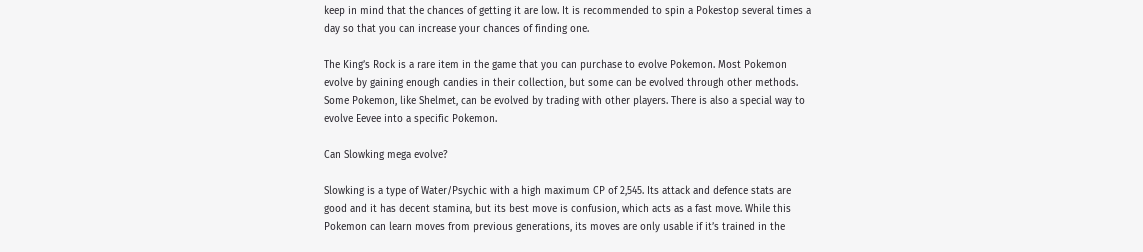keep in mind that the chances of getting it are low. It is recommended to spin a Pokestop several times a day so that you can increase your chances of finding one.

The King’s Rock is a rare item in the game that you can purchase to evolve Pokemon. Most Pokemon evolve by gaining enough candies in their collection, but some can be evolved through other methods. Some Pokemon, like Shelmet, can be evolved by trading with other players. There is also a special way to evolve Eevee into a specific Pokemon.

Can Slowking mega evolve?

Slowking is a type of Water/Psychic with a high maximum CP of 2,545. Its attack and defence stats are good and it has decent stamina, but its best move is confusion, which acts as a fast move. While this Pokemon can learn moves from previous generations, its moves are only usable if it’s trained in the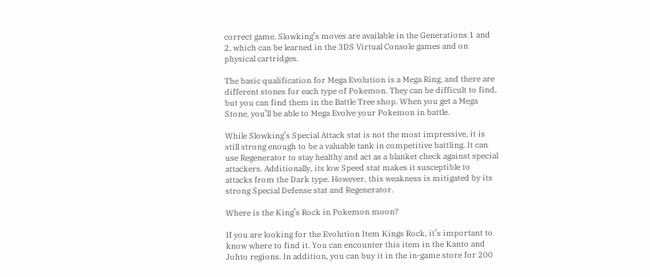correct game. Slowking’s moves are available in the Generations 1 and 2, which can be learned in the 3DS Virtual Console games and on physical cartridges.

The basic qualification for Mega Evolution is a Mega Ring, and there are different stones for each type of Pokemon. They can be difficult to find, but you can find them in the Battle Tree shop. When you get a Mega Stone, you’ll be able to Mega Evolve your Pokemon in battle.

While Slowking’s Special Attack stat is not the most impressive, it is still strong enough to be a valuable tank in competitive battling. It can use Regenerator to stay healthy and act as a blanket check against special attackers. Additionally, its low Speed stat makes it susceptible to attacks from the Dark type. However, this weakness is mitigated by its strong Special Defense stat and Regenerator.

Where is the King’s Rock in Pokemon moon?

If you are looking for the Evolution Item Kings Rock, it’s important to know where to find it. You can encounter this item in the Kanto and Johto regions. In addition, you can buy it in the in-game store for 200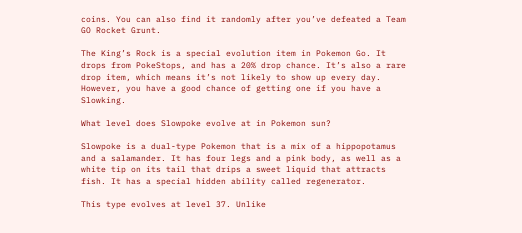coins. You can also find it randomly after you’ve defeated a Team GO Rocket Grunt.

The King’s Rock is a special evolution item in Pokemon Go. It drops from PokeStops, and has a 20% drop chance. It’s also a rare drop item, which means it’s not likely to show up every day. However, you have a good chance of getting one if you have a Slowking.

What level does Slowpoke evolve at in Pokemon sun?

Slowpoke is a dual-type Pokemon that is a mix of a hippopotamus and a salamander. It has four legs and a pink body, as well as a white tip on its tail that drips a sweet liquid that attracts fish. It has a special hidden ability called regenerator.

This type evolves at level 37. Unlike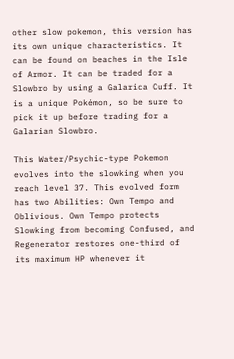other slow pokemon, this version has its own unique characteristics. It can be found on beaches in the Isle of Armor. It can be traded for a Slowbro by using a Galarica Cuff. It is a unique Pokémon, so be sure to pick it up before trading for a Galarian Slowbro.

This Water/Psychic-type Pokemon evolves into the slowking when you reach level 37. This evolved form has two Abilities: Own Tempo and Oblivious. Own Tempo protects Slowking from becoming Confused, and Regenerator restores one-third of its maximum HP whenever it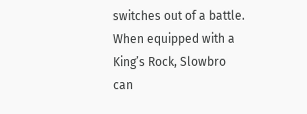switches out of a battle. When equipped with a King’s Rock, Slowbro can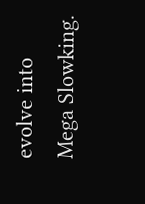evolve into Mega Slowking.